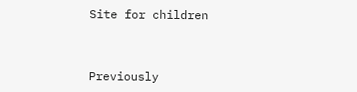Site for children



Previously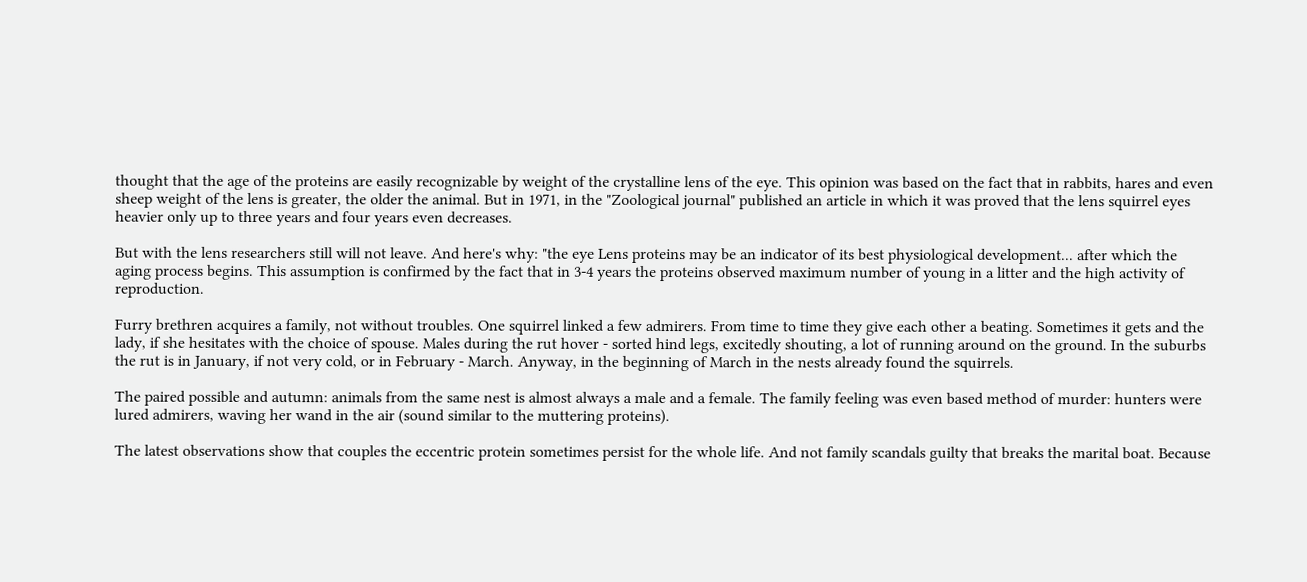thought that the age of the proteins are easily recognizable by weight of the crystalline lens of the eye. This opinion was based on the fact that in rabbits, hares and even sheep weight of the lens is greater, the older the animal. But in 1971, in the "Zoological journal" published an article in which it was proved that the lens squirrel eyes heavier only up to three years and four years even decreases.

But with the lens researchers still will not leave. And here's why: "the eye Lens proteins may be an indicator of its best physiological development... after which the aging process begins. This assumption is confirmed by the fact that in 3-4 years the proteins observed maximum number of young in a litter and the high activity of reproduction.

Furry brethren acquires a family, not without troubles. One squirrel linked a few admirers. From time to time they give each other a beating. Sometimes it gets and the lady, if she hesitates with the choice of spouse. Males during the rut hover - sorted hind legs, excitedly shouting, a lot of running around on the ground. In the suburbs the rut is in January, if not very cold, or in February - March. Anyway, in the beginning of March in the nests already found the squirrels.

The paired possible and autumn: animals from the same nest is almost always a male and a female. The family feeling was even based method of murder: hunters were lured admirers, waving her wand in the air (sound similar to the muttering proteins).

The latest observations show that couples the eccentric protein sometimes persist for the whole life. And not family scandals guilty that breaks the marital boat. Because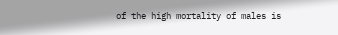of the high mortality of males is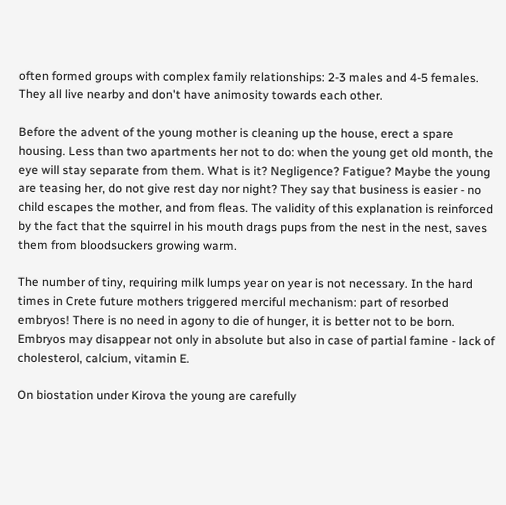often formed groups with complex family relationships: 2-3 males and 4-5 females. They all live nearby and don't have animosity towards each other.

Before the advent of the young mother is cleaning up the house, erect a spare housing. Less than two apartments her not to do: when the young get old month, the eye will stay separate from them. What is it? Negligence? Fatigue? Maybe the young are teasing her, do not give rest day nor night? They say that business is easier - no child escapes the mother, and from fleas. The validity of this explanation is reinforced by the fact that the squirrel in his mouth drags pups from the nest in the nest, saves them from bloodsuckers growing warm.

The number of tiny, requiring milk lumps year on year is not necessary. In the hard times in Crete future mothers triggered merciful mechanism: part of resorbed embryos! There is no need in agony to die of hunger, it is better not to be born. Embryos may disappear not only in absolute but also in case of partial famine - lack of cholesterol, calcium, vitamin E.

On biostation under Kirova the young are carefully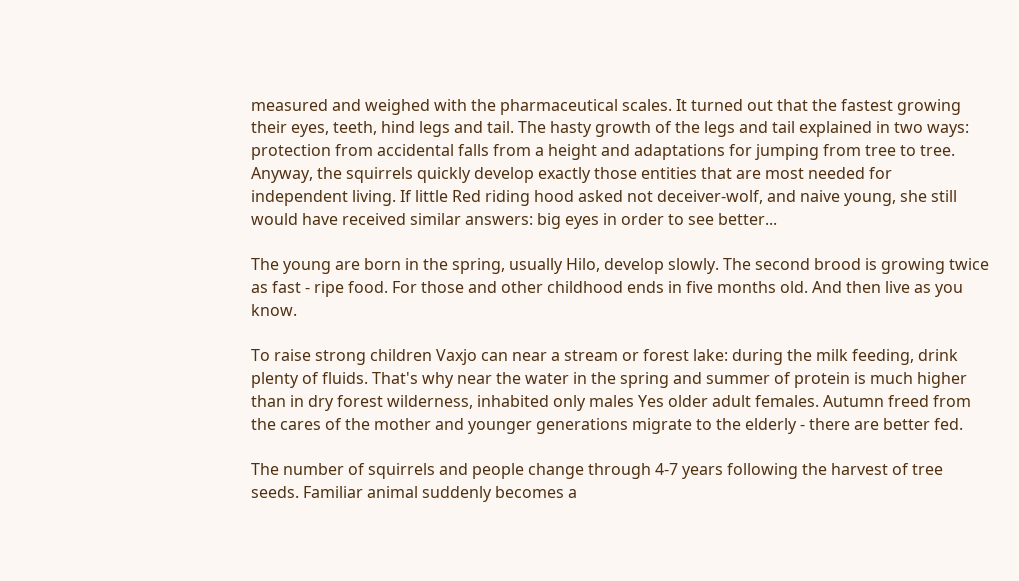measured and weighed with the pharmaceutical scales. It turned out that the fastest growing their eyes, teeth, hind legs and tail. The hasty growth of the legs and tail explained in two ways: protection from accidental falls from a height and adaptations for jumping from tree to tree. Anyway, the squirrels quickly develop exactly those entities that are most needed for independent living. If little Red riding hood asked not deceiver-wolf, and naive young, she still would have received similar answers: big eyes in order to see better...

The young are born in the spring, usually Hilo, develop slowly. The second brood is growing twice as fast - ripe food. For those and other childhood ends in five months old. And then live as you know.

To raise strong children Vaxjo can near a stream or forest lake: during the milk feeding, drink plenty of fluids. That's why near the water in the spring and summer of protein is much higher than in dry forest wilderness, inhabited only males Yes older adult females. Autumn freed from the cares of the mother and younger generations migrate to the elderly - there are better fed.

The number of squirrels and people change through 4-7 years following the harvest of tree seeds. Familiar animal suddenly becomes a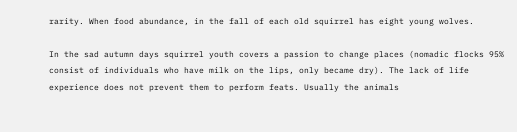rarity. When food abundance, in the fall of each old squirrel has eight young wolves.

In the sad autumn days squirrel youth covers a passion to change places (nomadic flocks 95% consist of individuals who have milk on the lips, only became dry). The lack of life experience does not prevent them to perform feats. Usually the animals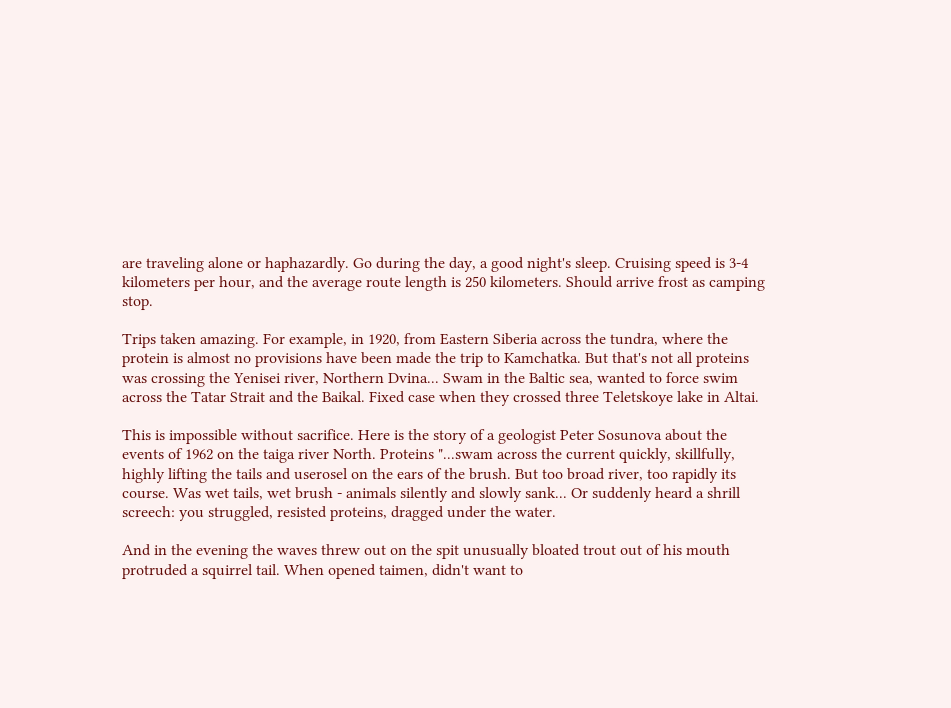are traveling alone or haphazardly. Go during the day, a good night's sleep. Cruising speed is 3-4 kilometers per hour, and the average route length is 250 kilometers. Should arrive frost as camping stop.

Trips taken amazing. For example, in 1920, from Eastern Siberia across the tundra, where the protein is almost no provisions have been made the trip to Kamchatka. But that's not all proteins was crossing the Yenisei river, Northern Dvina... Swam in the Baltic sea, wanted to force swim across the Tatar Strait and the Baikal. Fixed case when they crossed three Teletskoye lake in Altai.

This is impossible without sacrifice. Here is the story of a geologist Peter Sosunova about the events of 1962 on the taiga river North. Proteins "...swam across the current quickly, skillfully, highly lifting the tails and userosel on the ears of the brush. But too broad river, too rapidly its course. Was wet tails, wet brush - animals silently and slowly sank... Or suddenly heard a shrill screech: you struggled, resisted proteins, dragged under the water.

And in the evening the waves threw out on the spit unusually bloated trout out of his mouth protruded a squirrel tail. When opened taimen, didn't want to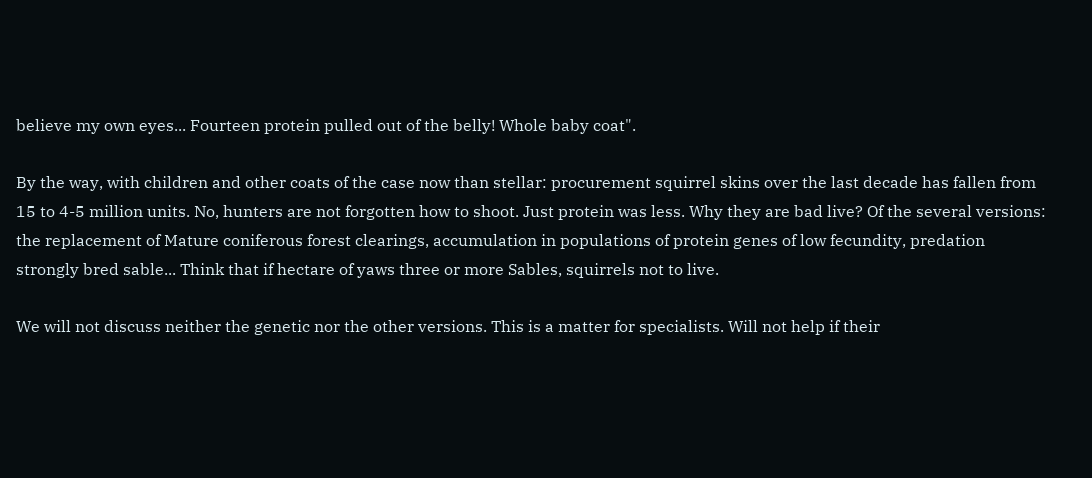believe my own eyes... Fourteen protein pulled out of the belly! Whole baby coat".

By the way, with children and other coats of the case now than stellar: procurement squirrel skins over the last decade has fallen from 15 to 4-5 million units. No, hunters are not forgotten how to shoot. Just protein was less. Why they are bad live? Of the several versions: the replacement of Mature coniferous forest clearings, accumulation in populations of protein genes of low fecundity, predation strongly bred sable... Think that if hectare of yaws three or more Sables, squirrels not to live.

We will not discuss neither the genetic nor the other versions. This is a matter for specialists. Will not help if their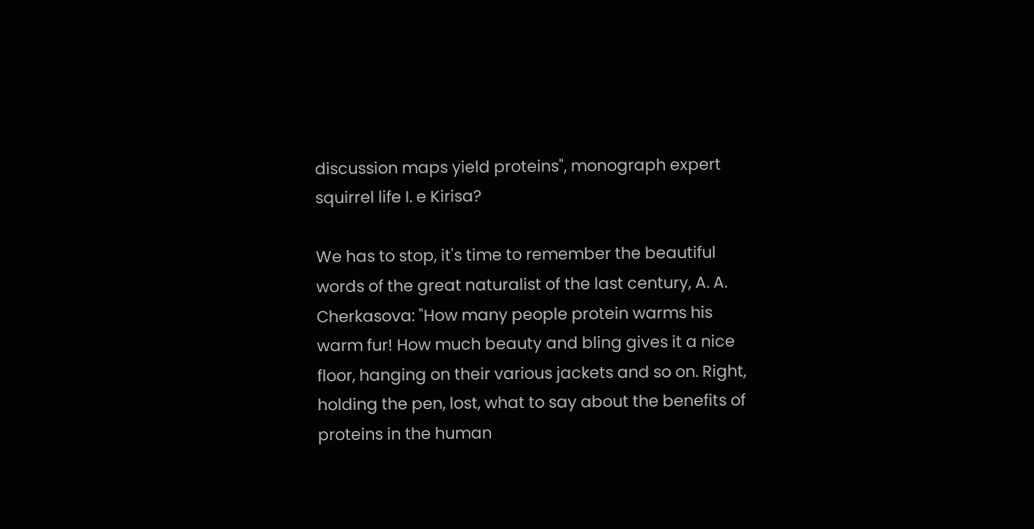discussion maps yield proteins", monograph expert squirrel life I. e Kirisa?

We has to stop, it's time to remember the beautiful words of the great naturalist of the last century, A. A. Cherkasova: "How many people protein warms his warm fur! How much beauty and bling gives it a nice floor, hanging on their various jackets and so on. Right, holding the pen, lost, what to say about the benefits of proteins in the human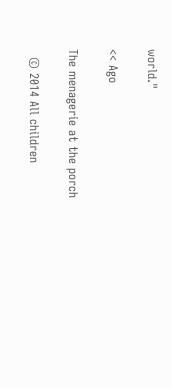world."

<< Ago

The menagerie at the porch

  © 2014 All children